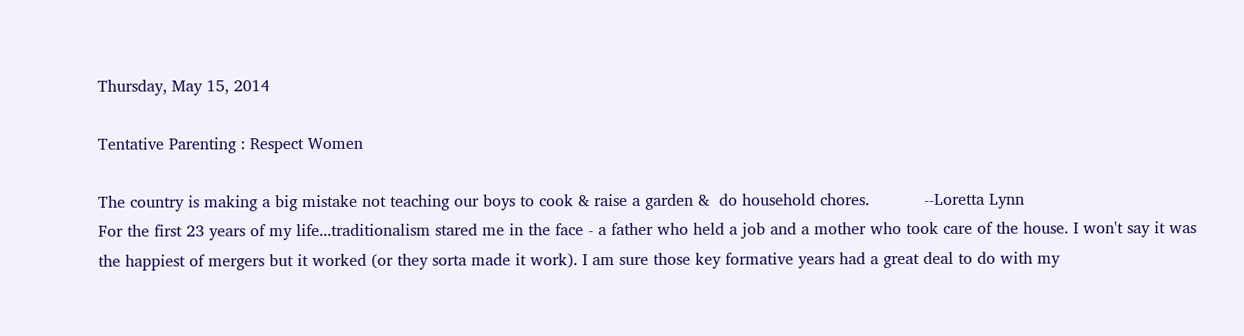Thursday, May 15, 2014

Tentative Parenting : Respect Women

The country is making a big mistake not teaching our boys to cook & raise a garden &  do household chores.           --Loretta Lynn
For the first 23 years of my life...traditionalism stared me in the face - a father who held a job and a mother who took care of the house. I won't say it was the happiest of mergers but it worked (or they sorta made it work). I am sure those key formative years had a great deal to do with my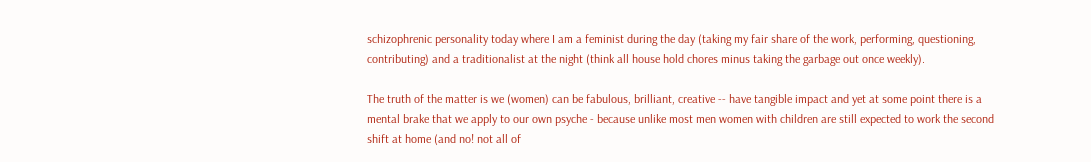schizophrenic personality today where I am a feminist during the day (taking my fair share of the work, performing, questioning, contributing) and a traditionalist at the night (think all house hold chores minus taking the garbage out once weekly).

The truth of the matter is we (women) can be fabulous, brilliant, creative -- have tangible impact and yet at some point there is a mental brake that we apply to our own psyche - because unlike most men women with children are still expected to work the second shift at home (and no! not all of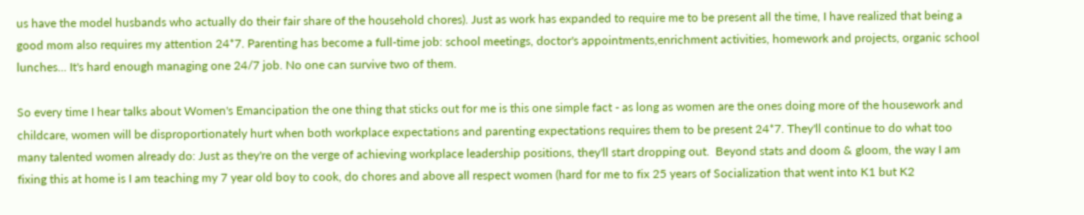us have the model husbands who actually do their fair share of the household chores). Just as work has expanded to require me to be present all the time, I have realized that being a good mom also requires my attention 24*7. Parenting has become a full-time job: school meetings, doctor's appointments,enrichment activities, homework and projects, organic school lunches... It's hard enough managing one 24/7 job. No one can survive two of them.

So every time I hear talks about Women's Emancipation the one thing that sticks out for me is this one simple fact - as long as women are the ones doing more of the housework and childcare, women will be disproportionately hurt when both workplace expectations and parenting expectations requires them to be present 24*7. They'll continue to do what too many talented women already do: Just as they're on the verge of achieving workplace leadership positions, they'll start dropping out.  Beyond stats and doom & gloom, the way I am fixing this at home is I am teaching my 7 year old boy to cook, do chores and above all respect women (hard for me to fix 25 years of Socialization that went into K1 but K2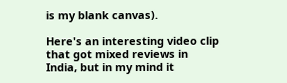is my blank canvas).

Here's an interesting video clip that got mixed reviews in India, but in my mind it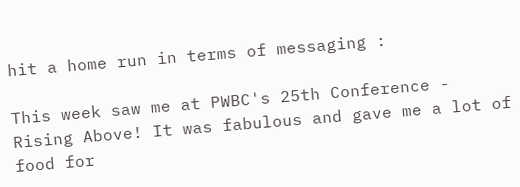hit a home run in terms of messaging :

This week saw me at PWBC's 25th Conference - Rising Above! It was fabulous and gave me a lot of food for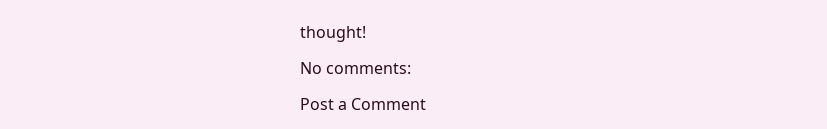thought!

No comments:

Post a Comment